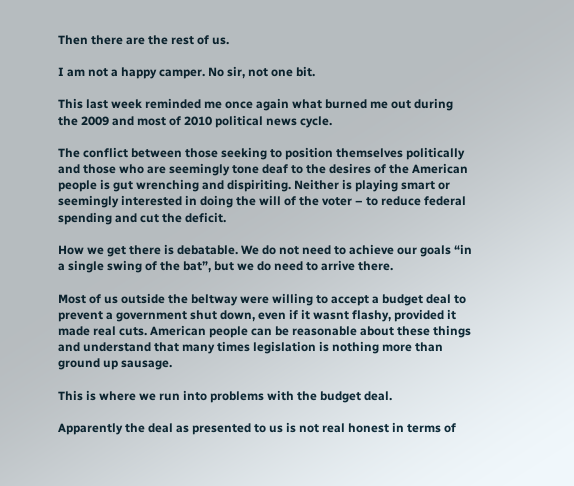Then there are the rest of us.

I am not a happy camper. No sir, not one bit.

This last week reminded me once again what burned me out during the 2009 and most of 2010 political news cycle.

The conflict between those seeking to position themselves politically and those who are seemingly tone deaf to the desires of the American people is gut wrenching and dispiriting. Neither is playing smart or seemingly interested in doing the will of the voter – to reduce federal spending and cut the deficit.

How we get there is debatable. We do not need to achieve our goals “in a single swing of the bat”, but we do need to arrive there.

Most of us outside the beltway were willing to accept a budget deal to prevent a government shut down, even if it wasnt flashy, provided it made real cuts. American people can be reasonable about these things and understand that many times legislation is nothing more than ground up sausage.

This is where we run into problems with the budget deal.

Apparently the deal as presented to us is not real honest in terms of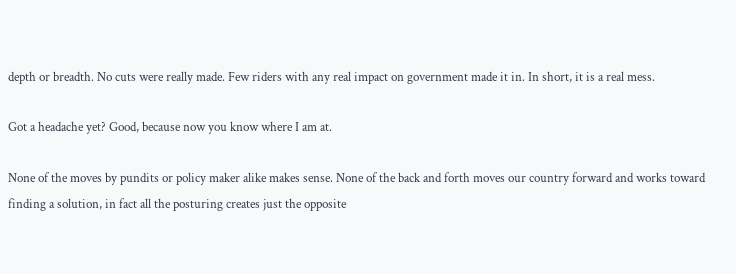depth or breadth. No cuts were really made. Few riders with any real impact on government made it in. In short, it is a real mess.

Got a headache yet? Good, because now you know where I am at.

None of the moves by pundits or policy maker alike makes sense. None of the back and forth moves our country forward and works toward finding a solution, in fact all the posturing creates just the opposite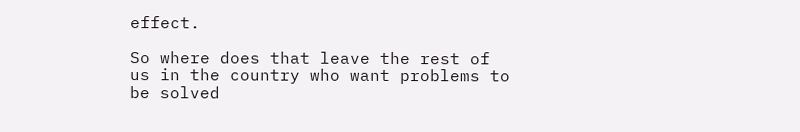effect.

So where does that leave the rest of us in the country who want problems to be solved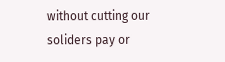without cutting our soliders pay or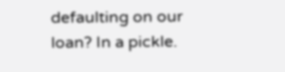defaulting on our loan? In a pickle.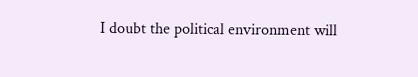I doubt the political environment will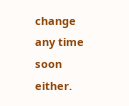change any time soon either.